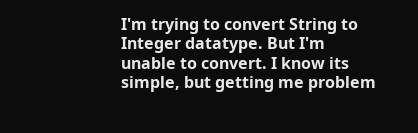I'm trying to convert String to Integer datatype. But I'm unable to convert. I know its simple, but getting me problem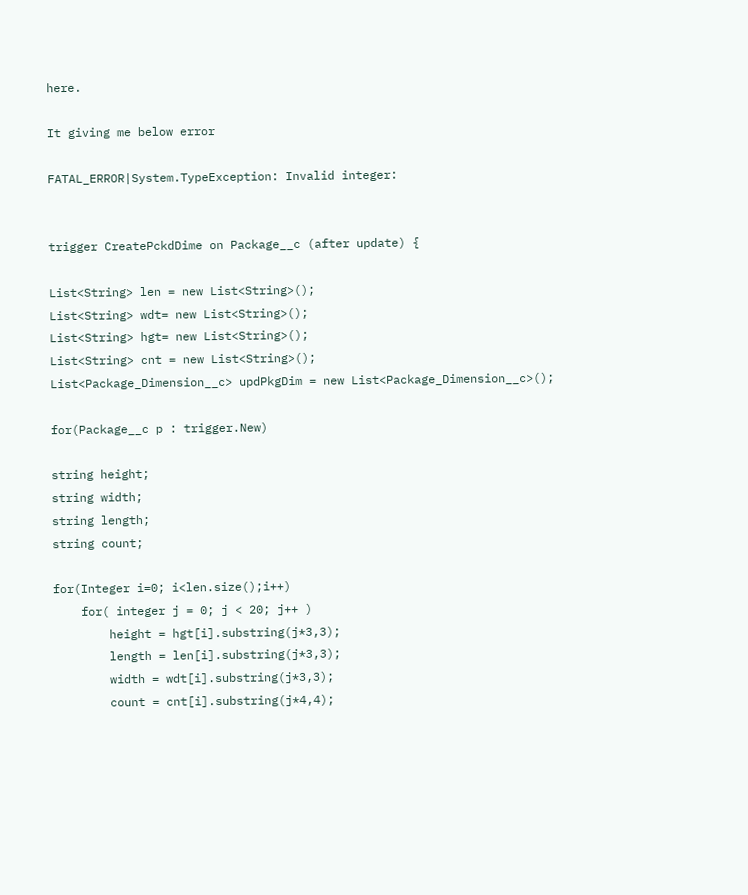here.

It giving me below error

FATAL_ERROR|System.TypeException: Invalid integer:


trigger CreatePckdDime on Package__c (after update) {

List<String> len = new List<String>();
List<String> wdt= new List<String>();
List<String> hgt= new List<String>();
List<String> cnt = new List<String>();
List<Package_Dimension__c> updPkgDim = new List<Package_Dimension__c>();

for(Package__c p : trigger.New)

string height;
string width;
string length;
string count;

for(Integer i=0; i<len.size();i++)
    for( integer j = 0; j < 20; j++ )
        height = hgt[i].substring(j*3,3);
        length = len[i].substring(j*3,3);
        width = wdt[i].substring(j*3,3);
        count = cnt[i].substring(j*4,4);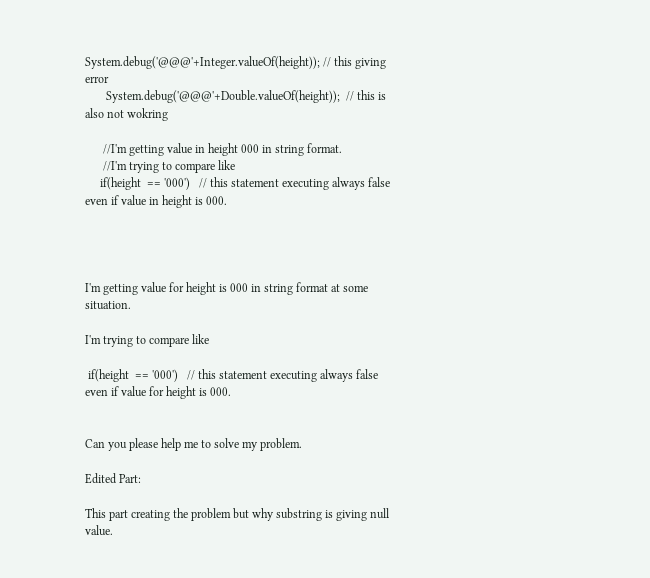System.debug('@@@'+Integer.valueOf(height)); // this giving error
       System.debug('@@@'+Double.valueOf(height));  // this is also not wokring

      //I'm getting value in height 000 in string format.
      //I'm trying to compare like
     if(height  == '000')   // this statement executing always false even if value in height is 000.




I'm getting value for height is 000 in string format at some situation.

I'm trying to compare like

 if(height  == '000')   // this statement executing always false even if value for height is 000.


Can you please help me to solve my problem.

Edited Part:

This part creating the problem but why substring is giving null value.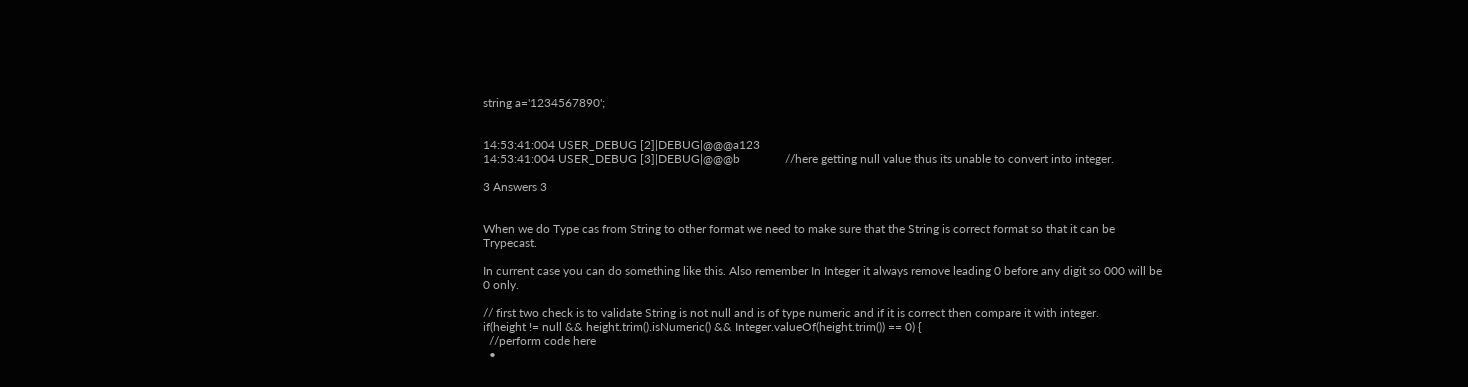string a='1234567890';


14:53:41:004 USER_DEBUG [2]|DEBUG|@@@a123
14:53:41:004 USER_DEBUG [3]|DEBUG|@@@b               //here getting null value thus its unable to convert into integer.

3 Answers 3


When we do Type cas from String to other format we need to make sure that the String is correct format so that it can be Trypecast.

In current case you can do something like this. Also remember In Integer it always remove leading 0 before any digit so 000 will be 0 only.

// first two check is to validate String is not null and is of type numeric and if it is correct then compare it with integer.
if(height != null && height.trim().isNumeric() && Integer.valueOf(height.trim()) == 0) {
  //perform code here
  •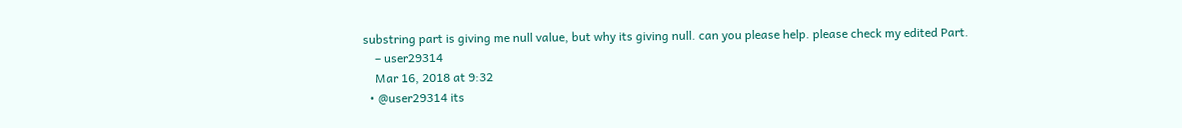substring part is giving me null value, but why its giving null. can you please help. please check my edited Part.
    – user29314
    Mar 16, 2018 at 9:32
  • @user29314 its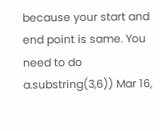because your start and end point is same. You need to do a.substring(3,6)) Mar 16,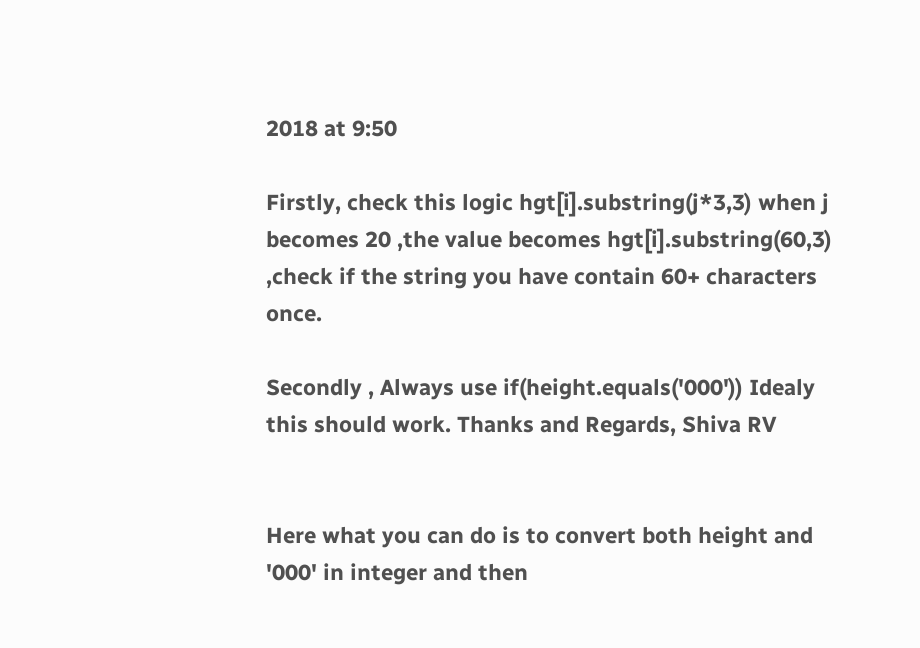2018 at 9:50

Firstly, check this logic hgt[i].substring(j*3,3) when j becomes 20 ,the value becomes hgt[i].substring(60,3) ,check if the string you have contain 60+ characters once.

Secondly , Always use if(height.equals('000')) Idealy this should work. Thanks and Regards, Shiva RV


Here what you can do is to convert both height and '000' in integer and then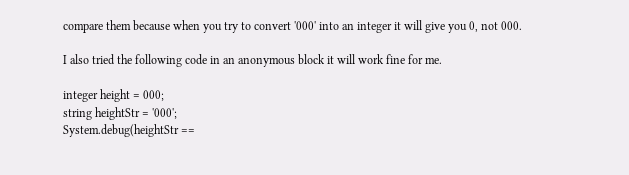compare them because when you try to convert '000' into an integer it will give you 0, not 000.

I also tried the following code in an anonymous block it will work fine for me.

integer height = 000;
string heightStr = '000';
System.debug(heightStr ==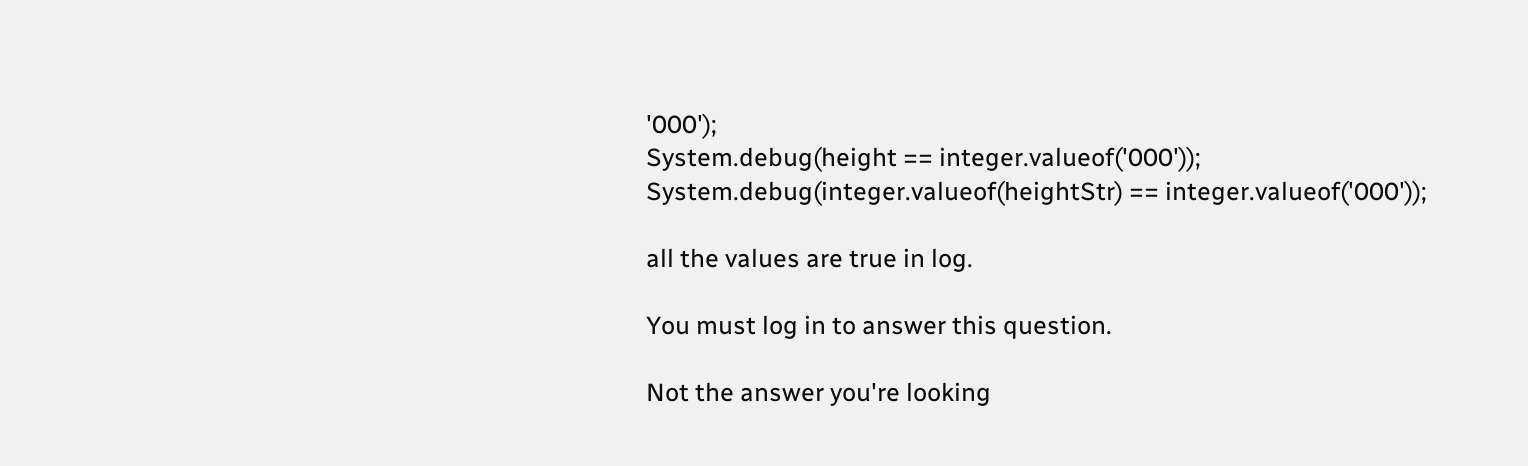'000');
System.debug(height == integer.valueof('000'));
System.debug(integer.valueof(heightStr) == integer.valueof('000'));

all the values are true in log.

You must log in to answer this question.

Not the answer you're looking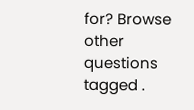for? Browse other questions tagged .